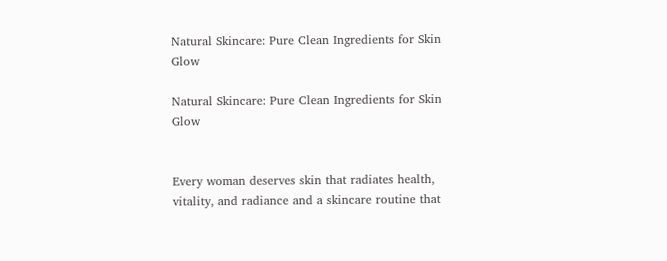Natural Skincare: Pure Clean Ingredients for Skin Glow

Natural Skincare: Pure Clean Ingredients for Skin Glow


Every woman deserves skin that radiates health, vitality, and radiance and a skincare routine that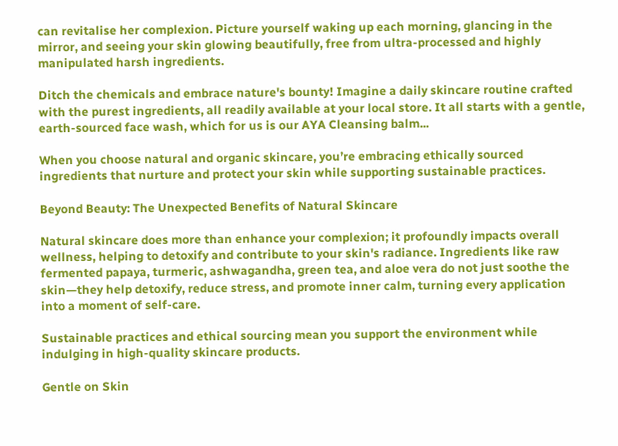can revitalise her complexion. Picture yourself waking up each morning, glancing in the mirror, and seeing your skin glowing beautifully, free from ultra-processed and highly manipulated harsh ingredients.

Ditch the chemicals and embrace nature's bounty! Imagine a daily skincare routine crafted with the purest ingredients, all readily available at your local store. It all starts with a gentle, earth-sourced face wash, which for us is our AYA Cleansing balm...

When you choose natural and organic skincare, you’re embracing ethically sourced ingredients that nurture and protect your skin while supporting sustainable practices.

Beyond Beauty: The Unexpected Benefits of Natural Skincare

Natural skincare does more than enhance your complexion; it profoundly impacts overall wellness, helping to detoxify and contribute to your skin's radiance. Ingredients like raw fermented papaya, turmeric, ashwagandha, green tea, and aloe vera do not just soothe the skin—they help detoxify, reduce stress, and promote inner calm, turning every application into a moment of self-care.

Sustainable practices and ethical sourcing mean you support the environment while indulging in high-quality skincare products.

Gentle on Skin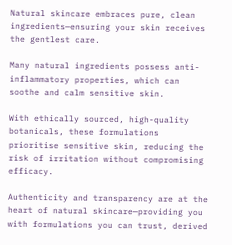Natural skincare embraces pure, clean ingredients—ensuring your skin receives the gentlest care.

Many natural ingredients possess anti-inflammatory properties, which can soothe and calm sensitive skin.

With ethically sourced, high-quality botanicals, these formulations prioritise sensitive skin, reducing the risk of irritation without compromising efficacy.

Authenticity and transparency are at the heart of natural skincare—providing you with formulations you can trust, derived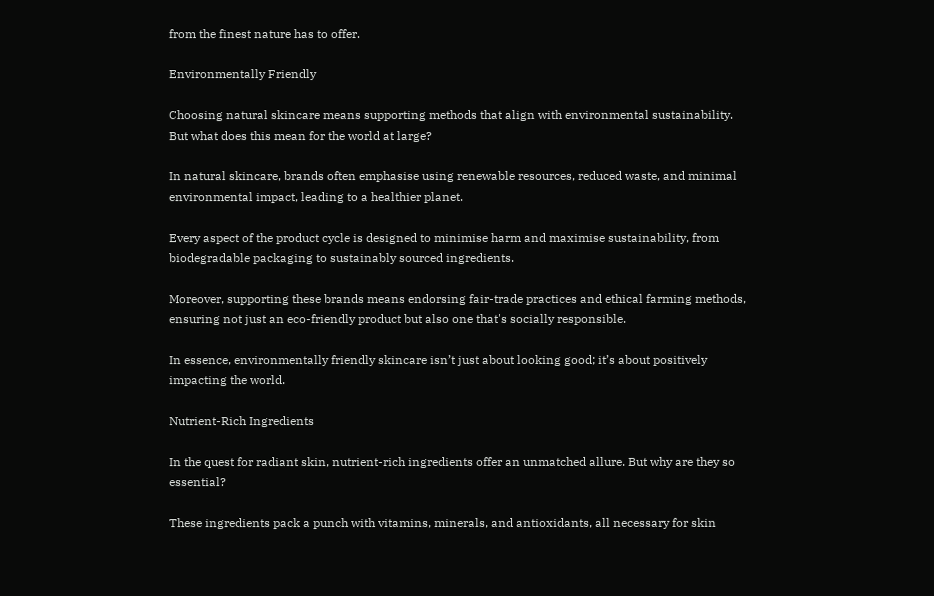from the finest nature has to offer.

Environmentally Friendly

Choosing natural skincare means supporting methods that align with environmental sustainability. But what does this mean for the world at large?

In natural skincare, brands often emphasise using renewable resources, reduced waste, and minimal environmental impact, leading to a healthier planet.

Every aspect of the product cycle is designed to minimise harm and maximise sustainability, from biodegradable packaging to sustainably sourced ingredients.

Moreover, supporting these brands means endorsing fair-trade practices and ethical farming methods, ensuring not just an eco-friendly product but also one that's socially responsible.

In essence, environmentally friendly skincare isn’t just about looking good; it’s about positively impacting the world.

Nutrient-Rich Ingredients

In the quest for radiant skin, nutrient-rich ingredients offer an unmatched allure. But why are they so essential?

These ingredients pack a punch with vitamins, minerals, and antioxidants, all necessary for skin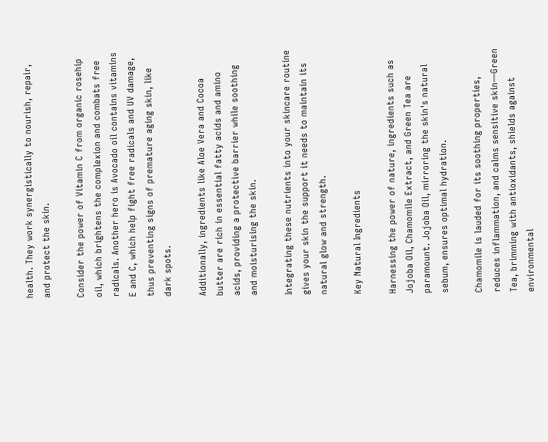health. They work synergistically to nourish, repair, and protect the skin.

Consider the power of Vitamin C from organic rosehip oil, which brightens the complexion and combats free radicals. Another hero is Avocado oil contains vitamins E and C, which help fight free radicals and UV damage, thus preventing signs of premature aging skin, like dark spots.

Additionally, ingredients like Aloe Vera and Cocoa butter are rich in essential fatty acids and amino acids, providing a protective barrier while soothing and moisturising the skin.

Integrating these nutrients into your skincare routine gives your skin the support it needs to maintain its natural glow and strength.

Key Natural Ingredients

Harnessing the power of nature, ingredients such as Jojoba Oil, Chamomile Extract, and Green Tea are paramount. Jojoba Oil, mirroring the skin's natural sebum, ensures optimal hydration.

Chamomile is lauded for its soothing properties, reduces inflammation, and calms sensitive skin—Green Tea, brimming with antioxidants, shields against environmental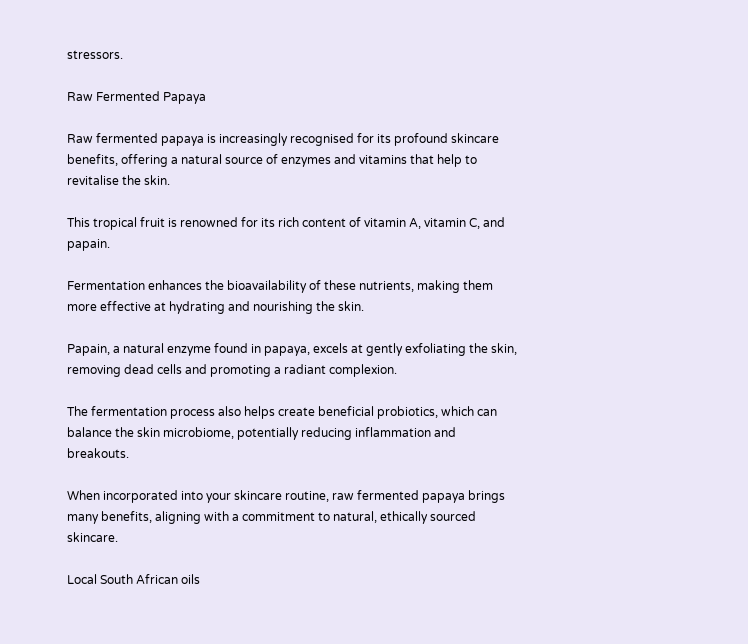stressors.

Raw Fermented Papaya

Raw fermented papaya is increasingly recognised for its profound skincare benefits, offering a natural source of enzymes and vitamins that help to revitalise the skin.

This tropical fruit is renowned for its rich content of vitamin A, vitamin C, and papain.

Fermentation enhances the bioavailability of these nutrients, making them more effective at hydrating and nourishing the skin.

Papain, a natural enzyme found in papaya, excels at gently exfoliating the skin, removing dead cells and promoting a radiant complexion.

The fermentation process also helps create beneficial probiotics, which can balance the skin microbiome, potentially reducing inflammation and breakouts.

When incorporated into your skincare routine, raw fermented papaya brings many benefits, aligning with a commitment to natural, ethically sourced skincare.

Local South African oils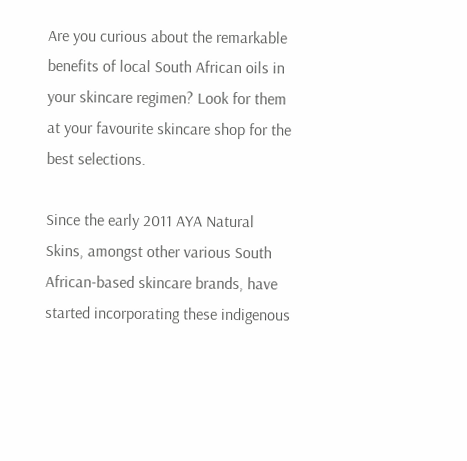Are you curious about the remarkable benefits of local South African oils in your skincare regimen? Look for them at your favourite skincare shop for the best selections.

Since the early 2011 AYA Natural Skins, amongst other various South African-based skincare brands, have started incorporating these indigenous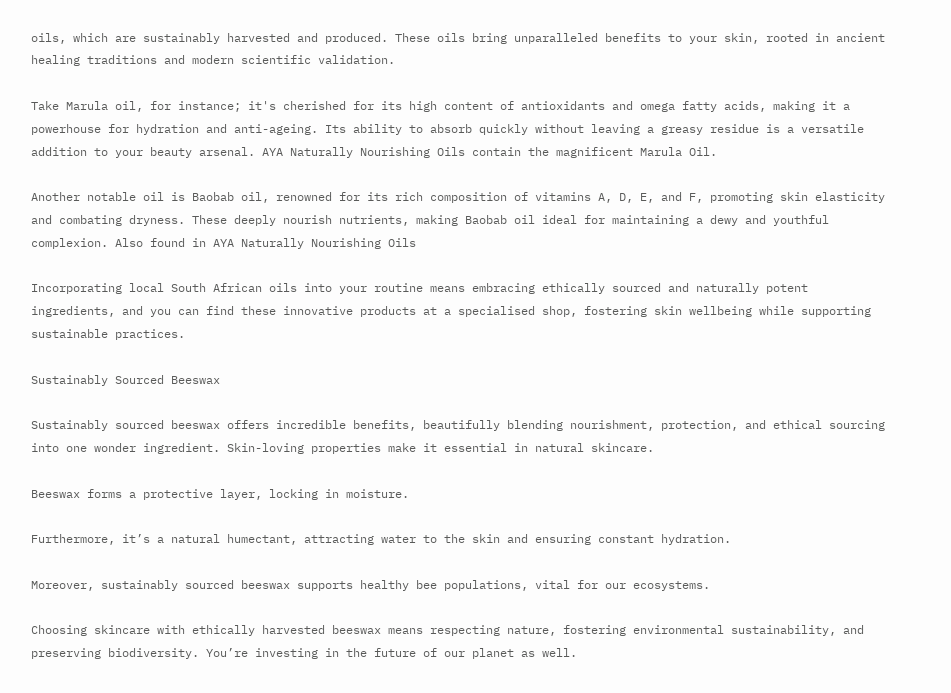oils, which are sustainably harvested and produced. These oils bring unparalleled benefits to your skin, rooted in ancient healing traditions and modern scientific validation.

Take Marula oil, for instance; it's cherished for its high content of antioxidants and omega fatty acids, making it a powerhouse for hydration and anti-ageing. Its ability to absorb quickly without leaving a greasy residue is a versatile addition to your beauty arsenal. AYA Naturally Nourishing Oils contain the magnificent Marula Oil.

Another notable oil is Baobab oil, renowned for its rich composition of vitamins A, D, E, and F, promoting skin elasticity and combating dryness. These deeply nourish nutrients, making Baobab oil ideal for maintaining a dewy and youthful complexion. Also found in AYA Naturally Nourishing Oils

Incorporating local South African oils into your routine means embracing ethically sourced and naturally potent ingredients, and you can find these innovative products at a specialised shop, fostering skin wellbeing while supporting sustainable practices.

Sustainably Sourced Beeswax

Sustainably sourced beeswax offers incredible benefits, beautifully blending nourishment, protection, and ethical sourcing into one wonder ingredient. Skin-loving properties make it essential in natural skincare.

Beeswax forms a protective layer, locking in moisture.

Furthermore, it’s a natural humectant, attracting water to the skin and ensuring constant hydration.

Moreover, sustainably sourced beeswax supports healthy bee populations, vital for our ecosystems.

Choosing skincare with ethically harvested beeswax means respecting nature, fostering environmental sustainability, and preserving biodiversity. You’re investing in the future of our planet as well.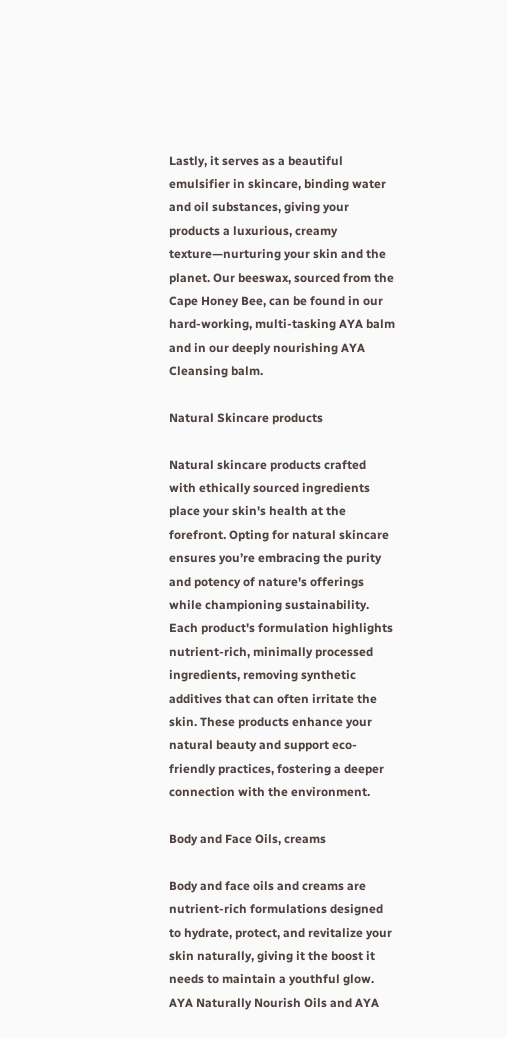Lastly, it serves as a beautiful emulsifier in skincare, binding water and oil substances, giving your products a luxurious, creamy texture—nurturing your skin and the planet. Our beeswax, sourced from the Cape Honey Bee, can be found in our hard-working, multi-tasking AYA balm and in our deeply nourishing AYA Cleansing balm.

Natural Skincare products

Natural skincare products crafted with ethically sourced ingredients place your skin's health at the forefront. Opting for natural skincare ensures you’re embracing the purity and potency of nature's offerings while championing sustainability. Each product's formulation highlights nutrient-rich, minimally processed ingredients, removing synthetic additives that can often irritate the skin. These products enhance your natural beauty and support eco-friendly practices, fostering a deeper connection with the environment.

Body and Face Oils, creams

Body and face oils and creams are nutrient-rich formulations designed to hydrate, protect, and revitalize your skin naturally, giving it the boost it needs to maintain a youthful glow. AYA Naturally Nourish Oils and AYA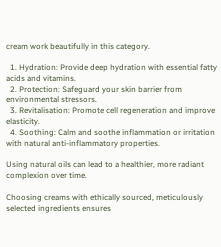cream work beautifully in this category.

  1. Hydration: Provide deep hydration with essential fatty acids and vitamins.
  2. Protection: Safeguard your skin barrier from environmental stressors.
  3. Revitalisation: Promote cell regeneration and improve elasticity.
  4. Soothing: Calm and soothe inflammation or irritation with natural anti-inflammatory properties.

Using natural oils can lead to a healthier, more radiant complexion over time.

Choosing creams with ethically sourced, meticulously selected ingredients ensures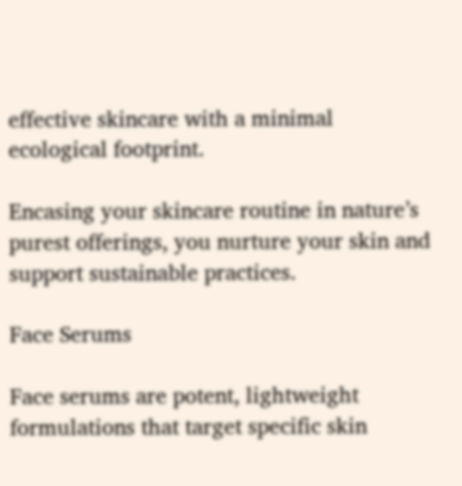effective skincare with a minimal ecological footprint.

Encasing your skincare routine in nature’s purest offerings, you nurture your skin and support sustainable practices.

Face Serums

Face serums are potent, lightweight formulations that target specific skin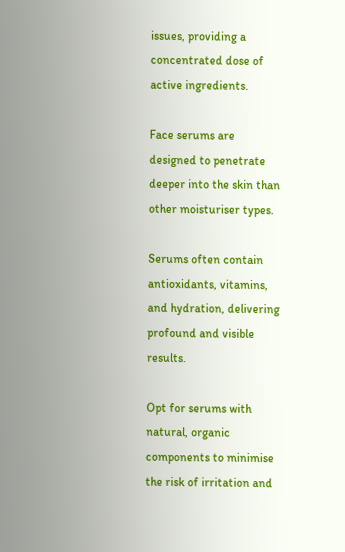issues, providing a concentrated dose of active ingredients.

Face serums are  designed to penetrate deeper into the skin than other moisturiser types.

Serums often contain antioxidants, vitamins, and hydration, delivering profound and visible results.

Opt for serums with natural, organic components to minimise the risk of irritation and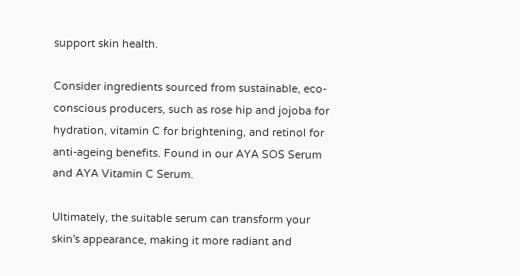support skin health.

Consider ingredients sourced from sustainable, eco-conscious producers, such as rose hip and jojoba for hydration, vitamin C for brightening, and retinol for anti-ageing benefits. Found in our AYA SOS Serum and AYA Vitamin C Serum.

Ultimately, the suitable serum can transform your skin's appearance, making it more radiant and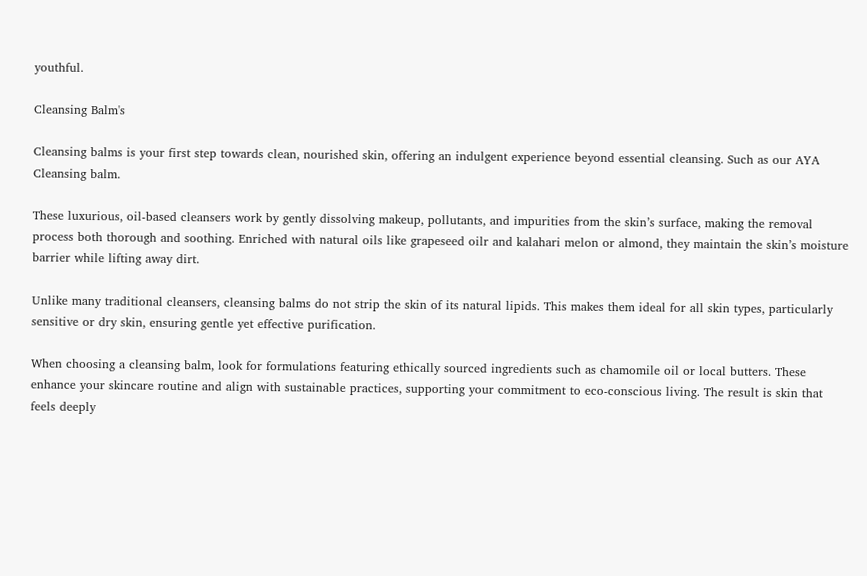youthful.

Cleansing Balm's

Cleansing balms is your first step towards clean, nourished skin, offering an indulgent experience beyond essential cleansing. Such as our AYA Cleansing balm.

These luxurious, oil-based cleansers work by gently dissolving makeup, pollutants, and impurities from the skin’s surface, making the removal process both thorough and soothing. Enriched with natural oils like grapeseed oilr and kalahari melon or almond, they maintain the skin’s moisture barrier while lifting away dirt.

Unlike many traditional cleansers, cleansing balms do not strip the skin of its natural lipids. This makes them ideal for all skin types, particularly sensitive or dry skin, ensuring gentle yet effective purification.

When choosing a cleansing balm, look for formulations featuring ethically sourced ingredients such as chamomile oil or local butters. These enhance your skincare routine and align with sustainable practices, supporting your commitment to eco-conscious living. The result is skin that feels deeply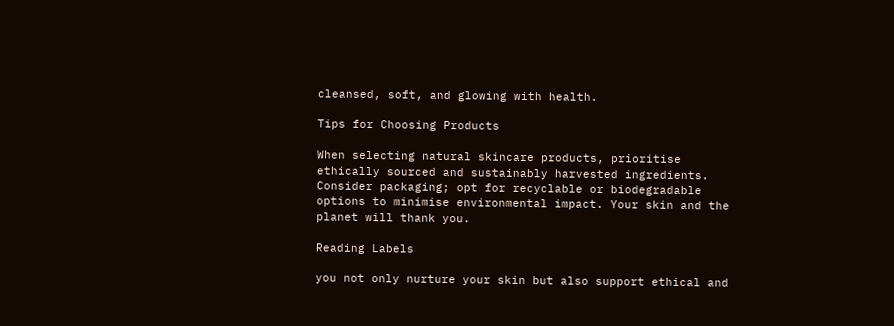cleansed, soft, and glowing with health.

Tips for Choosing Products

When selecting natural skincare products, prioritise ethically sourced and sustainably harvested ingredients. Consider packaging; opt for recyclable or biodegradable options to minimise environmental impact. Your skin and the planet will thank you.

Reading Labels

you not only nurture your skin but also support ethical and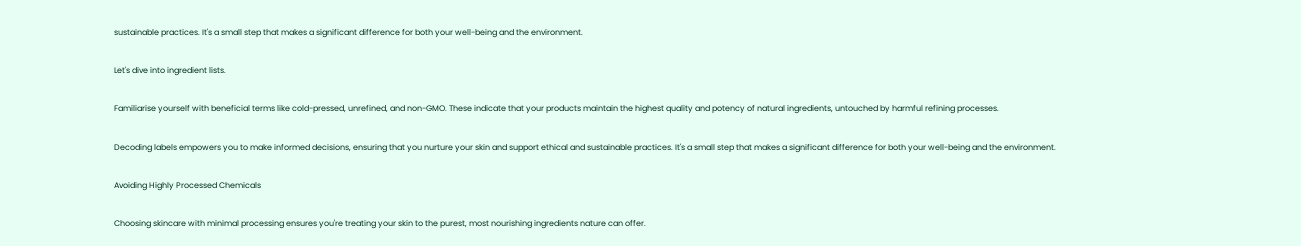sustainable practices. It's a small step that makes a significant difference for both your well-being and the environment.

Let's dive into ingredient lists.

Familiarise yourself with beneficial terms like cold-pressed, unrefined, and non-GMO. These indicate that your products maintain the highest quality and potency of natural ingredients, untouched by harmful refining processes.

Decoding labels empowers you to make informed decisions, ensuring that you nurture your skin and support ethical and sustainable practices. It's a small step that makes a significant difference for both your well-being and the environment.

Avoiding Highly Processed Chemicals

Choosing skincare with minimal processing ensures you're treating your skin to the purest, most nourishing ingredients nature can offer.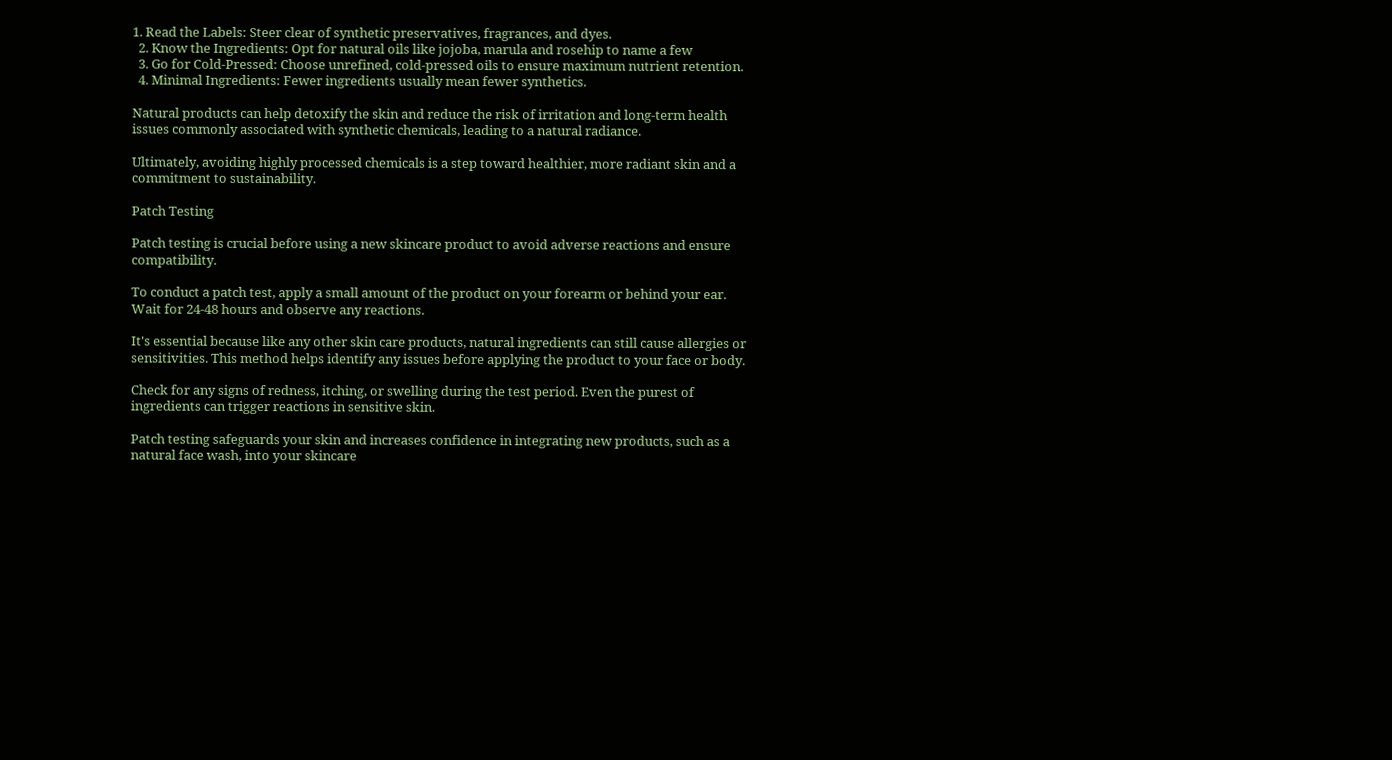1. Read the Labels: Steer clear of synthetic preservatives, fragrances, and dyes.
  2. Know the Ingredients: Opt for natural oils like jojoba, marula and rosehip to name a few
  3. Go for Cold-Pressed: Choose unrefined, cold-pressed oils to ensure maximum nutrient retention.
  4. Minimal Ingredients: Fewer ingredients usually mean fewer synthetics.

Natural products can help detoxify the skin and reduce the risk of irritation and long-term health issues commonly associated with synthetic chemicals, leading to a natural radiance.

Ultimately, avoiding highly processed chemicals is a step toward healthier, more radiant skin and a commitment to sustainability.

Patch Testing

Patch testing is crucial before using a new skincare product to avoid adverse reactions and ensure compatibility.

To conduct a patch test, apply a small amount of the product on your forearm or behind your ear. Wait for 24-48 hours and observe any reactions.

It's essential because like any other skin care products, natural ingredients can still cause allergies or sensitivities. This method helps identify any issues before applying the product to your face or body.

Check for any signs of redness, itching, or swelling during the test period. Even the purest of ingredients can trigger reactions in sensitive skin.

Patch testing safeguards your skin and increases confidence in integrating new products, such as a natural face wash, into your skincare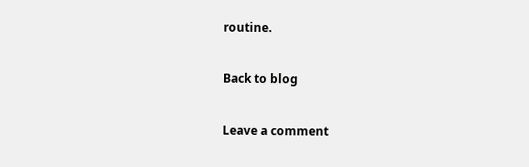routine.

Back to blog

Leave a comment